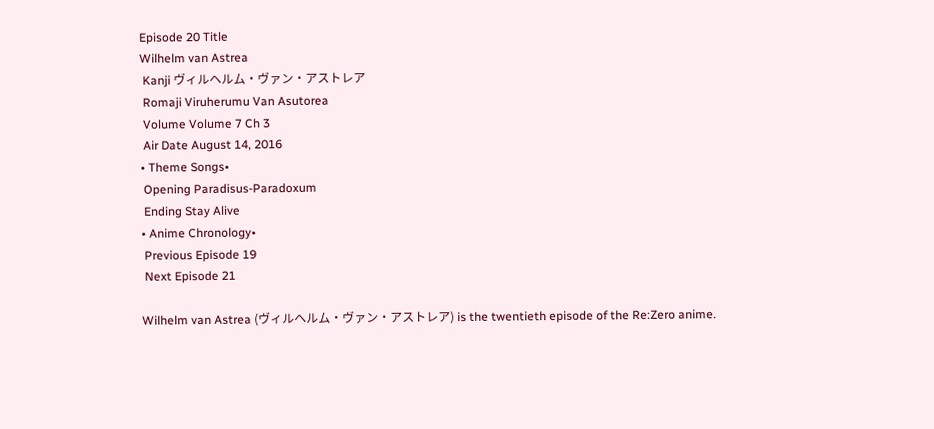Episode 20 Title
Wilhelm van Astrea
 Kanji ヴィルヘルム・ヴァン・アストレア
 Romaji Viruherumu Van Asutorea
 Volume Volume 7 Ch 3
 Air Date August 14, 2016
• Theme Songs•
 Opening Paradisus-Paradoxum
 Ending Stay Alive
• Anime Chronology•
 Previous Episode 19
 Next Episode 21

Wilhelm van Astrea (ヴィルヘルム・ヴァン・アストレア) is the twentieth episode of the Re:Zero anime.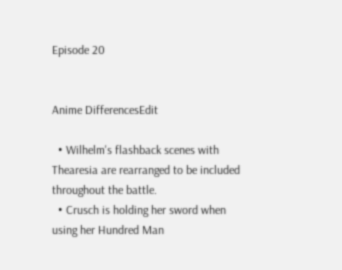Episode 20


Anime DifferencesEdit

  • Wilhelm's flashback scenes with Thearesia are rearranged to be included throughout the battle.
  • Crusch is holding her sword when using her Hundred Man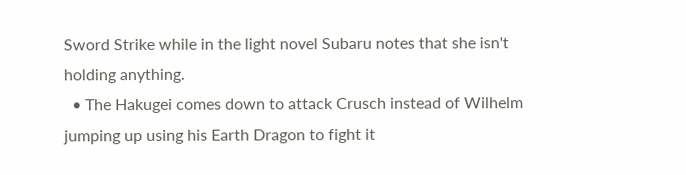Sword Strike while in the light novel Subaru notes that she isn't holding anything.
  • The Hakugei comes down to attack Crusch instead of Wilhelm jumping up using his Earth Dragon to fight it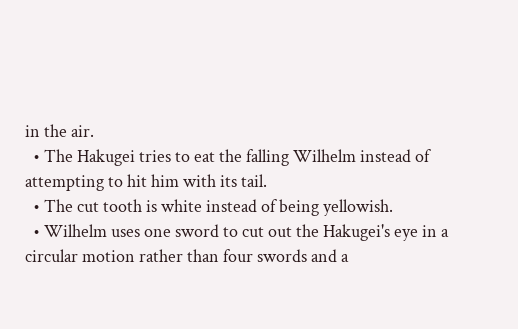in the air.
  • The Hakugei tries to eat the falling Wilhelm instead of attempting to hit him with its tail.
  • The cut tooth is white instead of being yellowish.
  • Wilhelm uses one sword to cut out the Hakugei's eye in a circular motion rather than four swords and a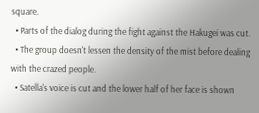square.
  • Parts of the dialog during the fight against the Hakugei was cut.
  • The group doesn't lessen the density of the mist before dealing with the crazed people.
  • Satella's voice is cut and the lower half of her face is shown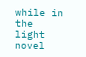while in the light novel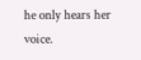he only hears her voice.